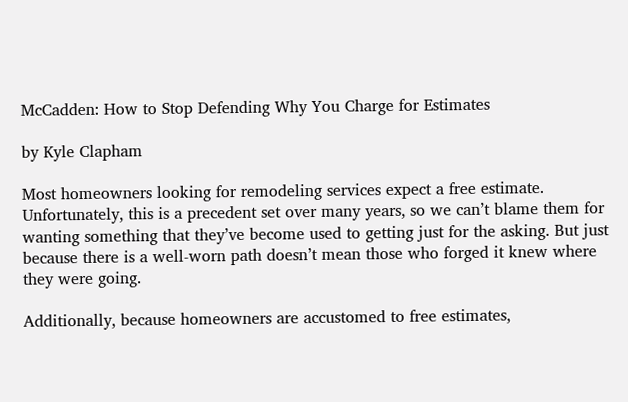McCadden: How to Stop Defending Why You Charge for Estimates

by Kyle Clapham

Most homeowners looking for remodeling services expect a free estimate. Unfortunately, this is a precedent set over many years, so we can’t blame them for wanting something that they’ve become used to getting just for the asking. But just because there is a well-worn path doesn’t mean those who forged it knew where they were going.

Additionally, because homeowners are accustomed to free estimates,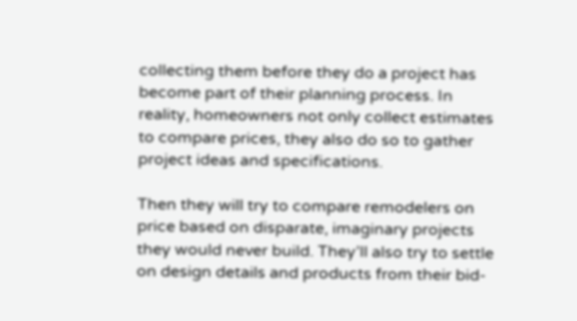collecting them before they do a project has become part of their planning process. In reality, homeowners not only collect estimates to compare prices, they also do so to gather project ideas and specifications.

Then they will try to compare remodelers on price based on disparate, imaginary projects they would never build. They’ll also try to settle on design details and products from their bid-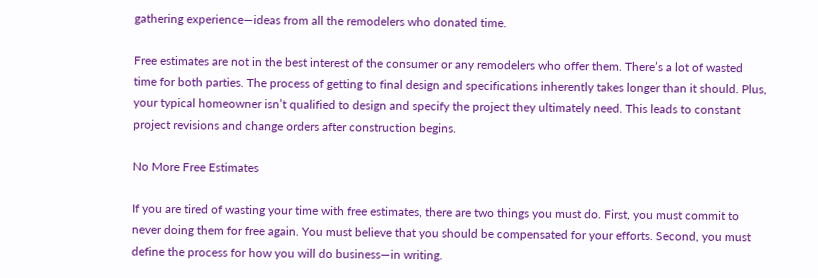gathering experience—ideas from all the remodelers who donated time.

Free estimates are not in the best interest of the consumer or any remodelers who offer them. There’s a lot of wasted time for both parties. The process of getting to final design and specifications inherently takes longer than it should. Plus, your typical homeowner isn’t qualified to design and specify the project they ultimately need. This leads to constant project revisions and change orders after construction begins.

No More Free Estimates

If you are tired of wasting your time with free estimates, there are two things you must do. First, you must commit to never doing them for free again. You must believe that you should be compensated for your efforts. Second, you must define the process for how you will do business—in writing.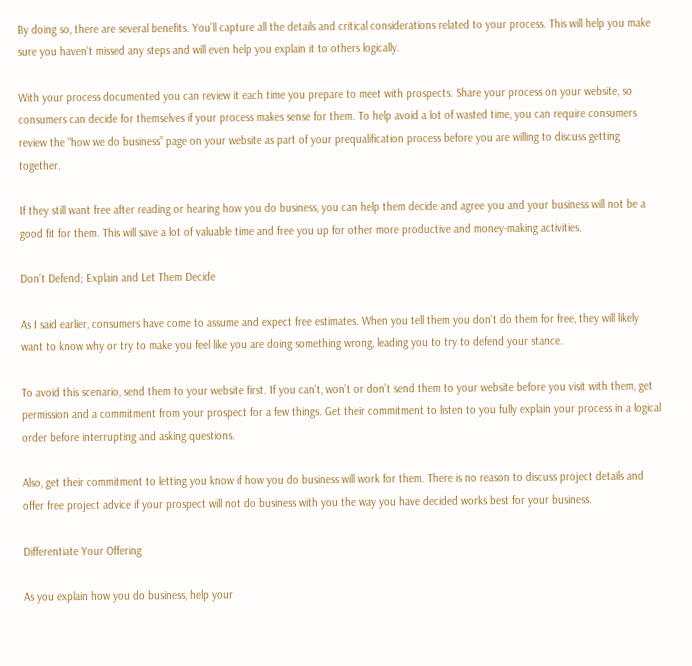By doing so, there are several benefits. You’ll capture all the details and critical considerations related to your process. This will help you make sure you haven’t missed any steps and will even help you explain it to others logically.

With your process documented you can review it each time you prepare to meet with prospects. Share your process on your website, so consumers can decide for themselves if your process makes sense for them. To help avoid a lot of wasted time, you can require consumers review the “how we do business” page on your website as part of your prequalification process before you are willing to discuss getting together.

If they still want free after reading or hearing how you do business, you can help them decide and agree you and your business will not be a good fit for them. This will save a lot of valuable time and free you up for other more productive and money-making activities.

Don’t Defend; Explain and Let Them Decide

As I said earlier, consumers have come to assume and expect free estimates. When you tell them you don’t do them for free, they will likely want to know why or try to make you feel like you are doing something wrong, leading you to try to defend your stance.

To avoid this scenario, send them to your website first. If you can’t, won’t or don’t send them to your website before you visit with them, get permission and a commitment from your prospect for a few things. Get their commitment to listen to you fully explain your process in a logical order before interrupting and asking questions.

Also, get their commitment to letting you know if how you do business will work for them. There is no reason to discuss project details and offer free project advice if your prospect will not do business with you the way you have decided works best for your business.

Differentiate Your Offering

As you explain how you do business, help your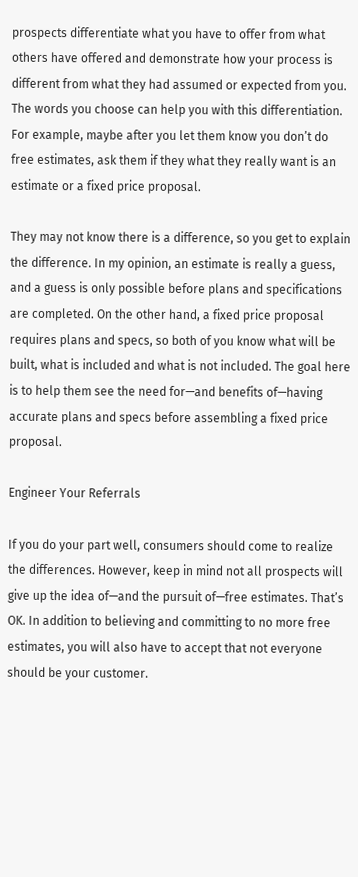prospects differentiate what you have to offer from what others have offered and demonstrate how your process is different from what they had assumed or expected from you. The words you choose can help you with this differentiation. For example, maybe after you let them know you don’t do free estimates, ask them if they what they really want is an estimate or a fixed price proposal.

They may not know there is a difference, so you get to explain the difference. In my opinion, an estimate is really a guess, and a guess is only possible before plans and specifications are completed. On the other hand, a fixed price proposal requires plans and specs, so both of you know what will be built, what is included and what is not included. The goal here is to help them see the need for—and benefits of—having accurate plans and specs before assembling a fixed price proposal.

Engineer Your Referrals

If you do your part well, consumers should come to realize the differences. However, keep in mind not all prospects will give up the idea of—and the pursuit of—free estimates. That’s OK. In addition to believing and committing to no more free estimates, you will also have to accept that not everyone should be your customer.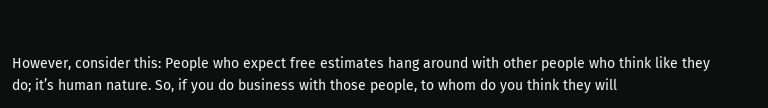However, consider this: People who expect free estimates hang around with other people who think like they do; it’s human nature. So, if you do business with those people, to whom do you think they will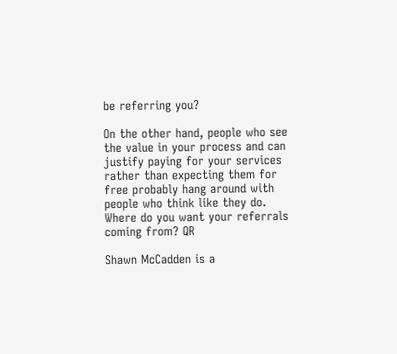be referring you?

On the other hand, people who see the value in your process and can justify paying for your services rather than expecting them for free probably hang around with people who think like they do. Where do you want your referrals coming from? QR

Shawn McCadden is a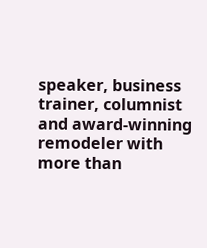speaker, business trainer, columnist and award-winning remodeler with more than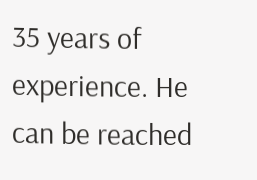35 years of experience. He can be reached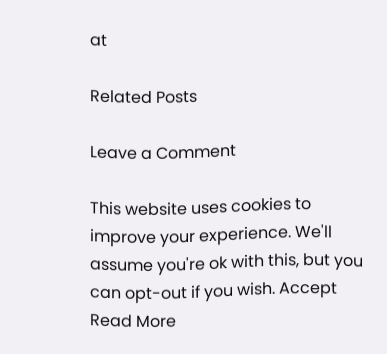at

Related Posts

Leave a Comment

This website uses cookies to improve your experience. We'll assume you're ok with this, but you can opt-out if you wish. Accept Read More